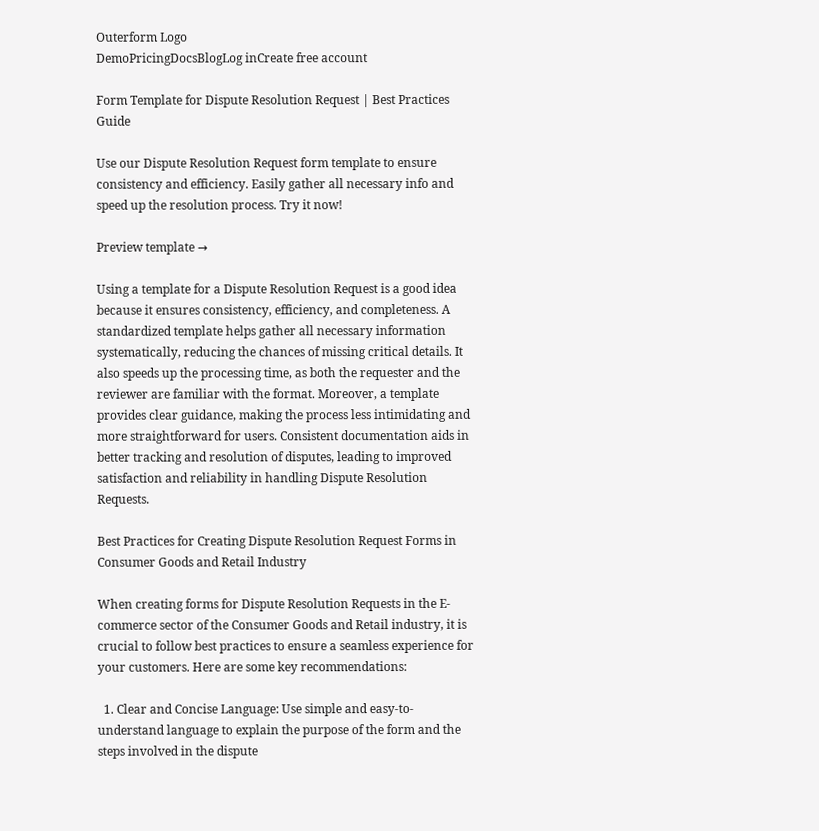Outerform Logo
DemoPricingDocsBlogLog inCreate free account

Form Template for Dispute Resolution Request | Best Practices Guide

Use our Dispute Resolution Request form template to ensure consistency and efficiency. Easily gather all necessary info and speed up the resolution process. Try it now!

Preview template →

Using a template for a Dispute Resolution Request is a good idea because it ensures consistency, efficiency, and completeness. A standardized template helps gather all necessary information systematically, reducing the chances of missing critical details. It also speeds up the processing time, as both the requester and the reviewer are familiar with the format. Moreover, a template provides clear guidance, making the process less intimidating and more straightforward for users. Consistent documentation aids in better tracking and resolution of disputes, leading to improved satisfaction and reliability in handling Dispute Resolution Requests.

Best Practices for Creating Dispute Resolution Request Forms in Consumer Goods and Retail Industry

When creating forms for Dispute Resolution Requests in the E-commerce sector of the Consumer Goods and Retail industry, it is crucial to follow best practices to ensure a seamless experience for your customers. Here are some key recommendations:

  1. Clear and Concise Language: Use simple and easy-to-understand language to explain the purpose of the form and the steps involved in the dispute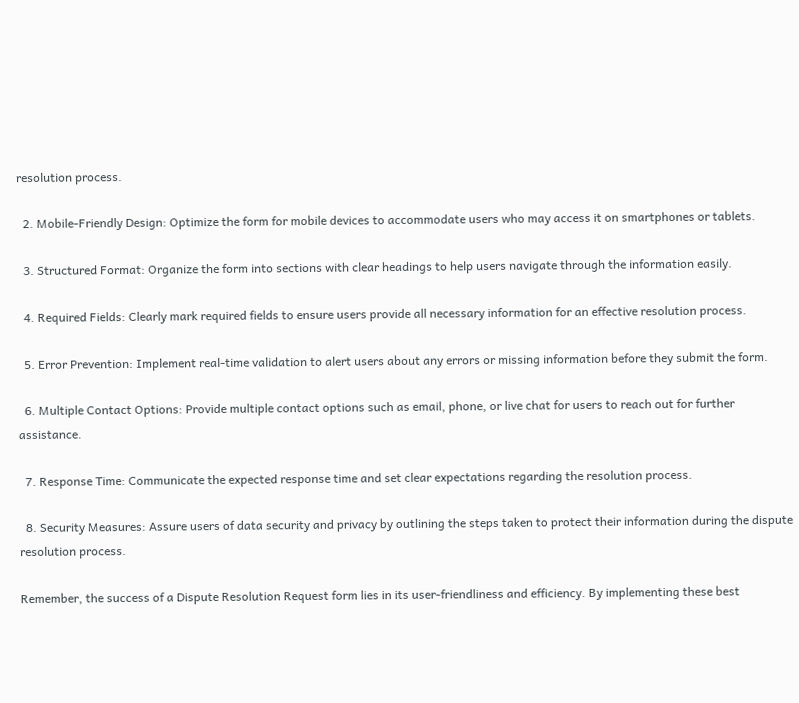resolution process.

  2. Mobile-Friendly Design: Optimize the form for mobile devices to accommodate users who may access it on smartphones or tablets.

  3. Structured Format: Organize the form into sections with clear headings to help users navigate through the information easily.

  4. Required Fields: Clearly mark required fields to ensure users provide all necessary information for an effective resolution process.

  5. Error Prevention: Implement real-time validation to alert users about any errors or missing information before they submit the form.

  6. Multiple Contact Options: Provide multiple contact options such as email, phone, or live chat for users to reach out for further assistance.

  7. Response Time: Communicate the expected response time and set clear expectations regarding the resolution process.

  8. Security Measures: Assure users of data security and privacy by outlining the steps taken to protect their information during the dispute resolution process.

Remember, the success of a Dispute Resolution Request form lies in its user-friendliness and efficiency. By implementing these best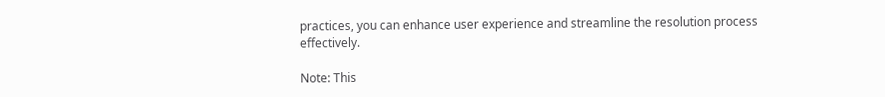practices, you can enhance user experience and streamline the resolution process effectively.

Note: This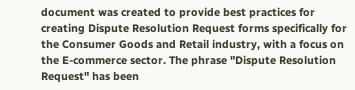document was created to provide best practices for creating Dispute Resolution Request forms specifically for the Consumer Goods and Retail industry, with a focus on the E-commerce sector. The phrase "Dispute Resolution Request" has been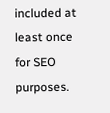included at least once for SEO purposes.